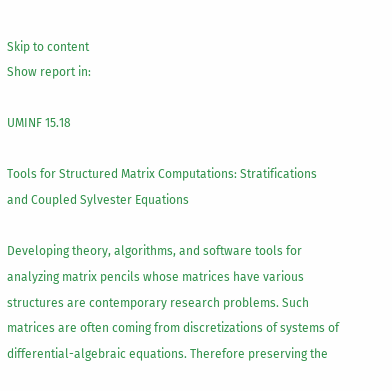Skip to content
Show report in:

UMINF 15.18

Tools for Structured Matrix Computations: Stratifications and Coupled Sylvester Equations

Developing theory, algorithms, and software tools for analyzing matrix pencils whose matrices have various structures are contemporary research problems. Such matrices are often coming from discretizations of systems of differential-algebraic equations. Therefore preserving the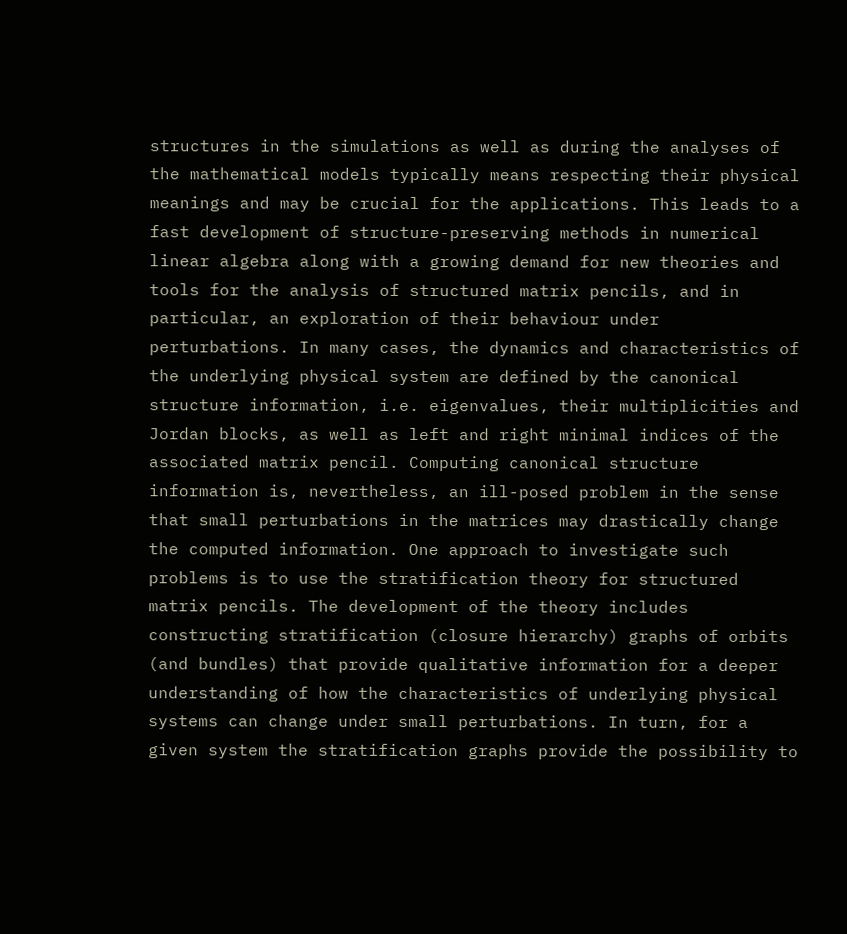structures in the simulations as well as during the analyses of the mathematical models typically means respecting their physical meanings and may be crucial for the applications. This leads to a fast development of structure-preserving methods in numerical linear algebra along with a growing demand for new theories and tools for the analysis of structured matrix pencils, and in particular, an exploration of their behaviour under perturbations. In many cases, the dynamics and characteristics of the underlying physical system are defined by the canonical structure information, i.e. eigenvalues, their multiplicities and Jordan blocks, as well as left and right minimal indices of the associated matrix pencil. Computing canonical structure information is, nevertheless, an ill-posed problem in the sense that small perturbations in the matrices may drastically change the computed information. One approach to investigate such problems is to use the stratification theory for structured matrix pencils. The development of the theory includes constructing stratification (closure hierarchy) graphs of orbits (and bundles) that provide qualitative information for a deeper understanding of how the characteristics of underlying physical systems can change under small perturbations. In turn, for a given system the stratification graphs provide the possibility to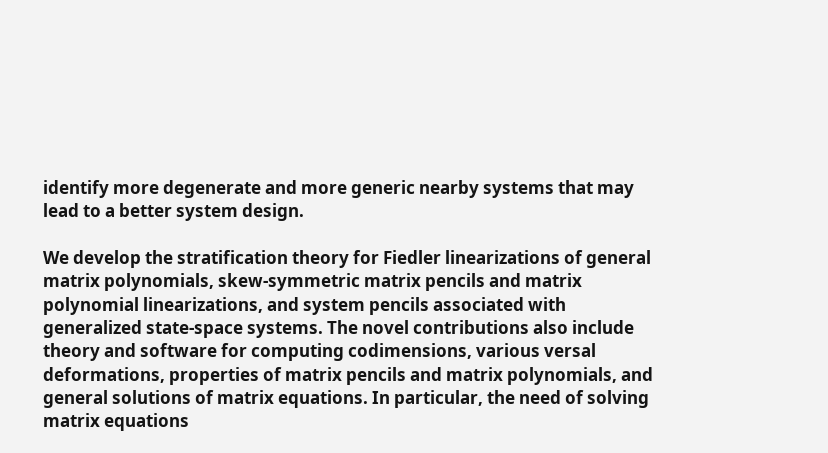identify more degenerate and more generic nearby systems that may lead to a better system design.

We develop the stratification theory for Fiedler linearizations of general matrix polynomials, skew-symmetric matrix pencils and matrix polynomial linearizations, and system pencils associated with generalized state-space systems. The novel contributions also include theory and software for computing codimensions, various versal deformations, properties of matrix pencils and matrix polynomials, and general solutions of matrix equations. In particular, the need of solving matrix equations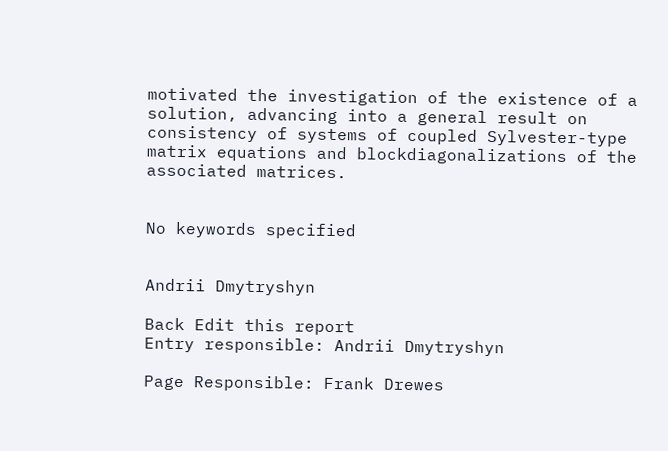motivated the investigation of the existence of a solution, advancing into a general result on consistency of systems of coupled Sylvester-type matrix equations and blockdiagonalizations of the associated matrices.


No keywords specified


Andrii Dmytryshyn

Back Edit this report
Entry responsible: Andrii Dmytryshyn

Page Responsible: Frank Drewes